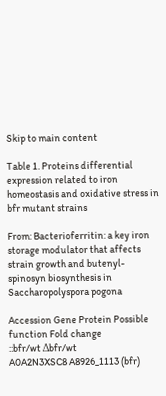Skip to main content

Table 1. Proteins differential expression related to iron homeostasis and oxidative stress in bfr mutant strains

From: Bacterioferritin: a key iron storage modulator that affects strain growth and butenyl-spinosyn biosynthesis in Saccharopolyspora pogona

Accession Gene Protein Possible function Fold change
::bfr/wt Δbfr/wt
A0A2N3XSC8 A8926_1113 (bfr)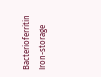Bacterioferritin Iron-storage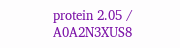protein 2.05 /
A0A2N3XUS8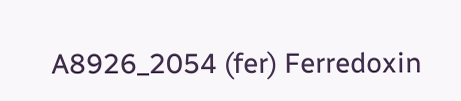A8926_2054 (fer) Ferredoxin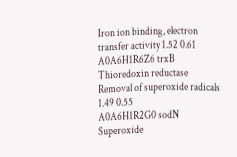Iron ion binding, electron transfer activity 1.52 0.61
A0A6H1R6Z6 trxB Thioredoxin reductase Removal of superoxide radicals 1.49 0.55
A0A6H1R2G0 sodN Superoxide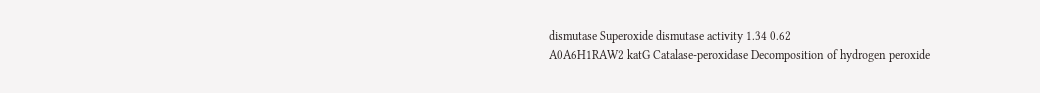dismutase Superoxide dismutase activity 1.34 0.62
A0A6H1RAW2 katG Catalase-peroxidase Decomposition of hydrogen peroxide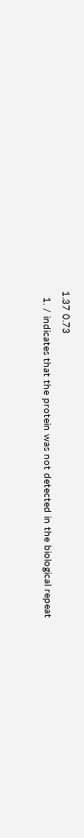1.37 0.73
  1. / indicates that the protein was not detected in the biological repeat